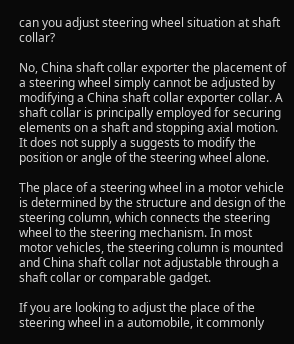can you adjust steering wheel situation at shaft collar?

No, China shaft collar exporter the placement of a steering wheel simply cannot be adjusted by modifying a China shaft collar exporter collar. A shaft collar is principally employed for securing elements on a shaft and stopping axial motion. It does not supply a suggests to modify the position or angle of the steering wheel alone.

The place of a steering wheel in a motor vehicle is determined by the structure and design of the steering column, which connects the steering wheel to the steering mechanism. In most motor vehicles, the steering column is mounted and China shaft collar not adjustable through a shaft collar or comparable gadget.

If you are looking to adjust the place of the steering wheel in a automobile, it commonly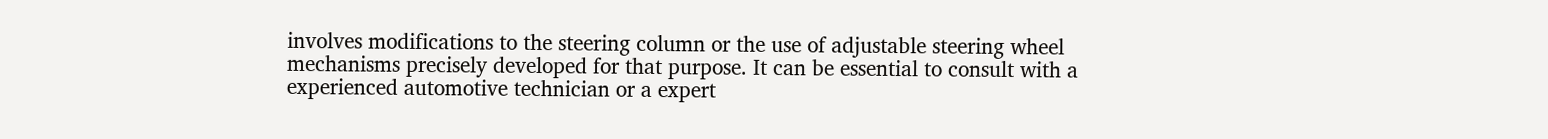involves modifications to the steering column or the use of adjustable steering wheel mechanisms precisely developed for that purpose. It can be essential to consult with a experienced automotive technician or a expert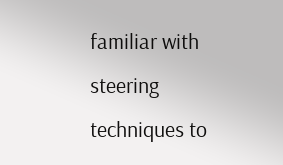familiar with steering techniques to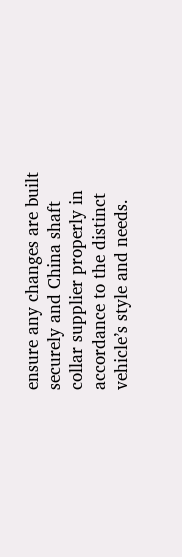ensure any changes are built securely and China shaft collar supplier properly in accordance to the distinct vehicle’s style and needs.